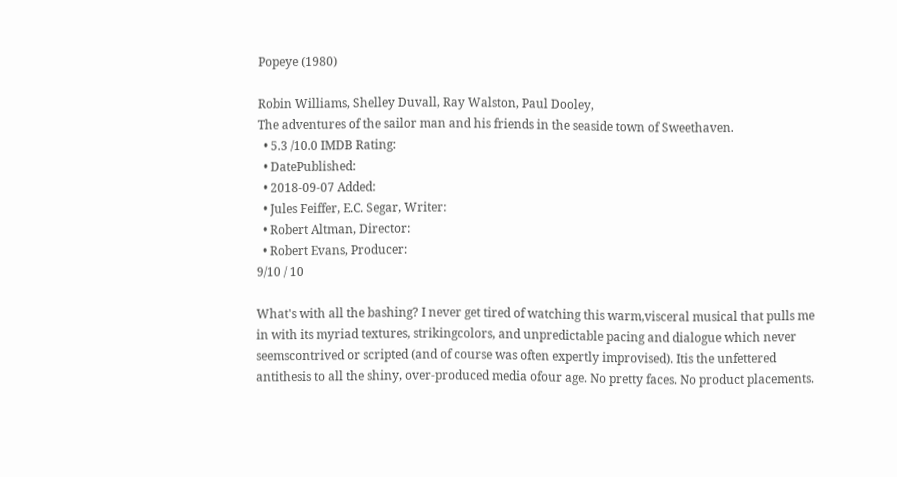Popeye (1980)

Robin Williams, Shelley Duvall, Ray Walston, Paul Dooley,
The adventures of the sailor man and his friends in the seaside town of Sweethaven.
  • 5.3 /10.0 IMDB Rating:
  • DatePublished:
  • 2018-09-07 Added:
  • Jules Feiffer, E.C. Segar, Writer:
  • Robert Altman, Director:
  • Robert Evans, Producer:
9/10 / 10

What's with all the bashing? I never get tired of watching this warm,visceral musical that pulls me in with its myriad textures, strikingcolors, and unpredictable pacing and dialogue which never seemscontrived or scripted (and of course was often expertly improvised). Itis the unfettered antithesis to all the shiny, over-produced media ofour age. No pretty faces. No product placements.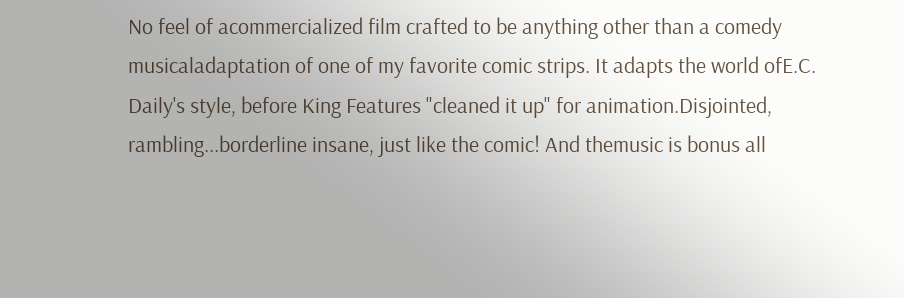No feel of acommercialized film crafted to be anything other than a comedy musicaladaptation of one of my favorite comic strips. It adapts the world ofE.C. Daily's style, before King Features "cleaned it up" for animation.Disjointed, rambling...borderline insane, just like the comic! And themusic is bonus all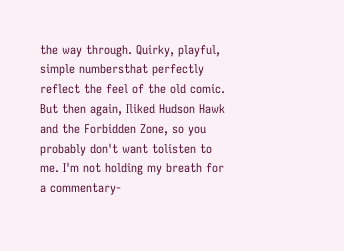the way through. Quirky, playful, simple numbersthat perfectly reflect the feel of the old comic. But then again, Iliked Hudson Hawk and the Forbidden Zone, so you probably don't want tolisten to me. I'm not holding my breath for a commentary-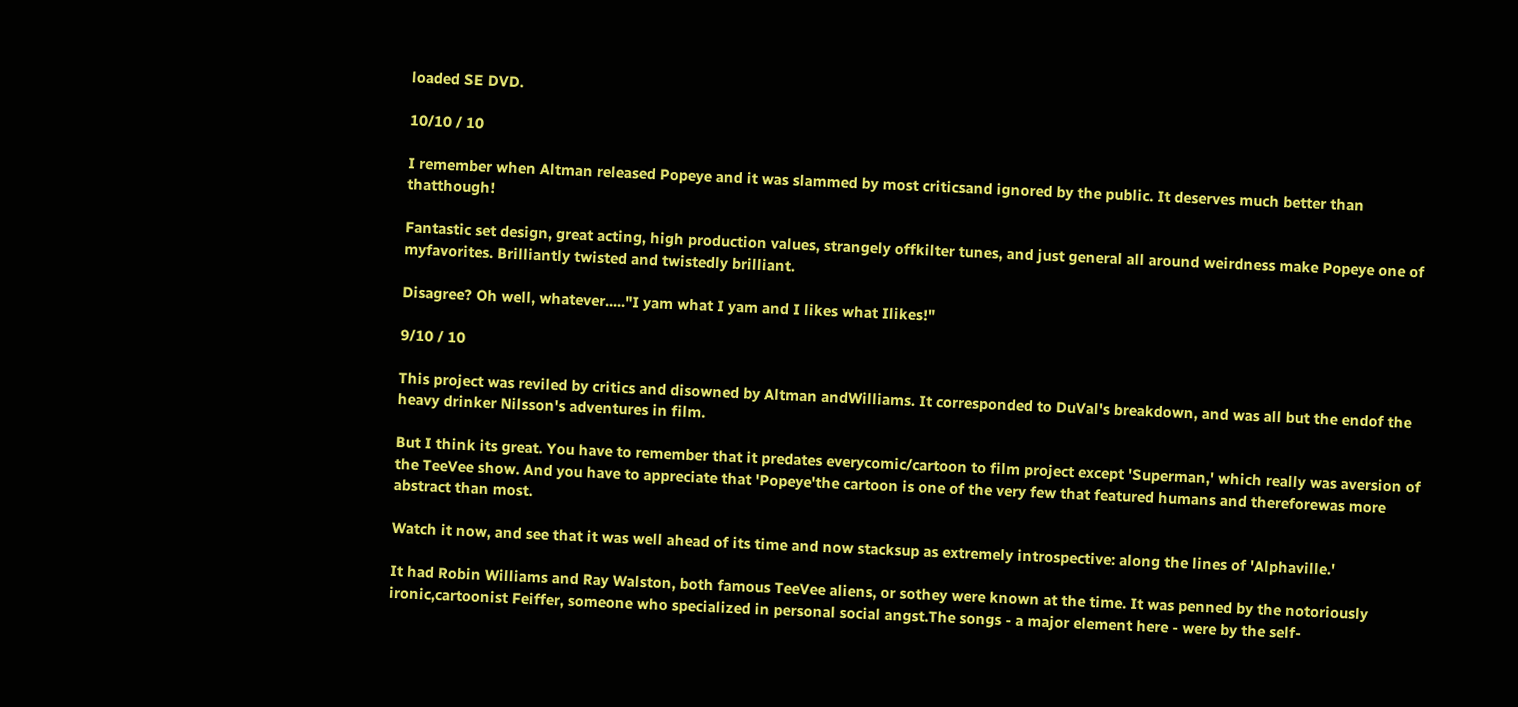loaded SE DVD.

10/10 / 10

I remember when Altman released Popeye and it was slammed by most criticsand ignored by the public. It deserves much better than thatthough!

Fantastic set design, great acting, high production values, strangely offkilter tunes, and just general all around weirdness make Popeye one of myfavorites. Brilliantly twisted and twistedly brilliant.

Disagree? Oh well, whatever....."I yam what I yam and I likes what Ilikes!"

9/10 / 10

This project was reviled by critics and disowned by Altman andWilliams. It corresponded to DuVal's breakdown, and was all but the endof the heavy drinker Nilsson's adventures in film.

But I think its great. You have to remember that it predates everycomic/cartoon to film project except 'Superman,' which really was aversion of the TeeVee show. And you have to appreciate that 'Popeye'the cartoon is one of the very few that featured humans and thereforewas more abstract than most.

Watch it now, and see that it was well ahead of its time and now stacksup as extremely introspective: along the lines of 'Alphaville.'

It had Robin Williams and Ray Walston, both famous TeeVee aliens, or sothey were known at the time. It was penned by the notoriously ironic,cartoonist Feiffer, someone who specialized in personal social angst.The songs - a major element here - were by the self-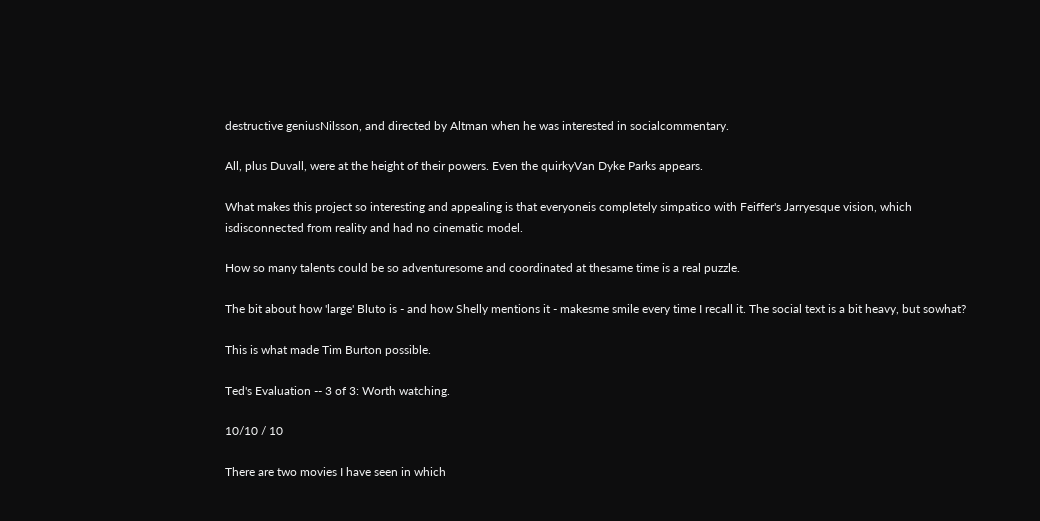destructive geniusNilsson, and directed by Altman when he was interested in socialcommentary.

All, plus Duvall, were at the height of their powers. Even the quirkyVan Dyke Parks appears.

What makes this project so interesting and appealing is that everyoneis completely simpatico with Feiffer's Jarryesque vision, which isdisconnected from reality and had no cinematic model.

How so many talents could be so adventuresome and coordinated at thesame time is a real puzzle.

The bit about how 'large' Bluto is - and how Shelly mentions it - makesme smile every time I recall it. The social text is a bit heavy, but sowhat?

This is what made Tim Burton possible.

Ted's Evaluation -- 3 of 3: Worth watching.

10/10 / 10

There are two movies I have seen in which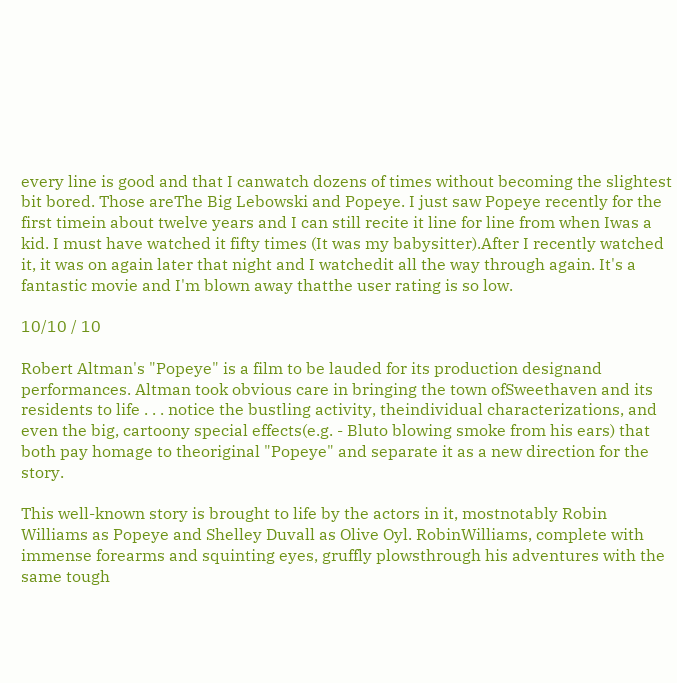every line is good and that I canwatch dozens of times without becoming the slightest bit bored. Those areThe Big Lebowski and Popeye. I just saw Popeye recently for the first timein about twelve years and I can still recite it line for line from when Iwas a kid. I must have watched it fifty times (It was my babysitter).After I recently watched it, it was on again later that night and I watchedit all the way through again. It's a fantastic movie and I'm blown away thatthe user rating is so low.

10/10 / 10

Robert Altman's "Popeye" is a film to be lauded for its production designand performances. Altman took obvious care in bringing the town ofSweethaven and its residents to life . . . notice the bustling activity, theindividual characterizations, and even the big, cartoony special effects(e.g. - Bluto blowing smoke from his ears) that both pay homage to theoriginal "Popeye" and separate it as a new direction for the story.

This well-known story is brought to life by the actors in it, mostnotably Robin Williams as Popeye and Shelley Duvall as Olive Oyl. RobinWilliams, complete with immense forearms and squinting eyes, gruffly plowsthrough his adventures with the same tough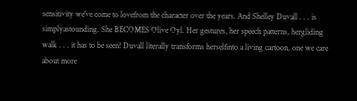sensitivity we've come to lovefrom the character over the years. And Shelley Duvall . . . is simplyastounding. She BECOMES Olive Oyl. Her gestures, her speech patterns, hergliding walk . . . it has to be seen! Duvall literally transforms herselfinto a living cartoon, one we care about more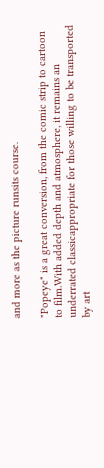and more as the picture runsits course.

"Popeye" is a great conversion, from the comic strip to cartoon to film.With added depth and atmosphere, it remains an underrated classicappropriate for those willing to be transported by art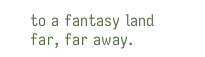to a fantasy land far, far away.